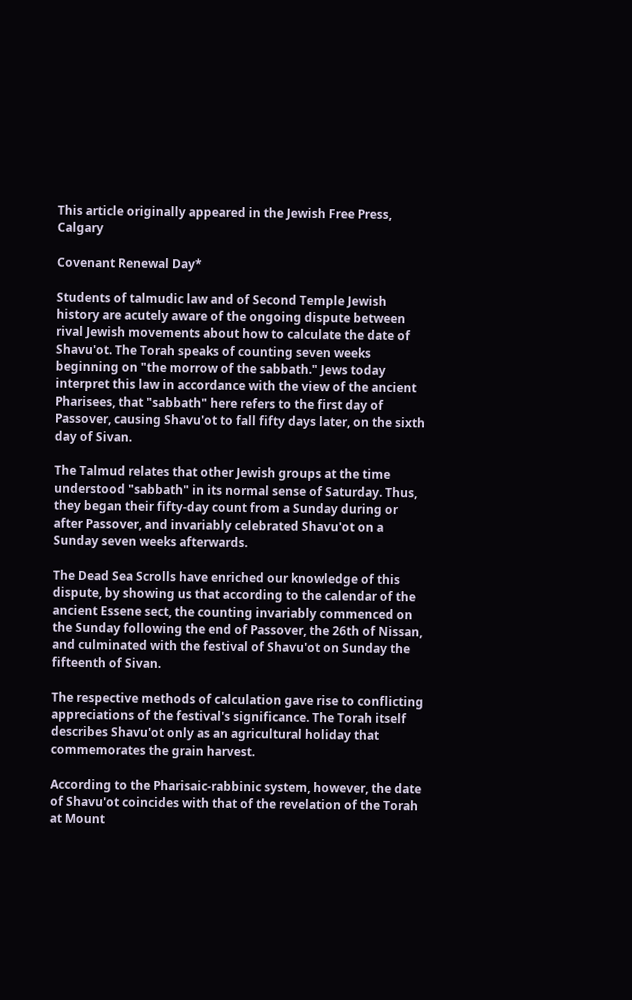This article originally appeared in the Jewish Free Press, Calgary

Covenant Renewal Day*

Students of talmudic law and of Second Temple Jewish history are acutely aware of the ongoing dispute between rival Jewish movements about how to calculate the date of Shavu'ot. The Torah speaks of counting seven weeks beginning on "the morrow of the sabbath." Jews today interpret this law in accordance with the view of the ancient Pharisees, that "sabbath" here refers to the first day of Passover, causing Shavu'ot to fall fifty days later, on the sixth day of Sivan.

The Talmud relates that other Jewish groups at the time understood "sabbath" in its normal sense of Saturday. Thus, they began their fifty-day count from a Sunday during or after Passover, and invariably celebrated Shavu'ot on a Sunday seven weeks afterwards.

The Dead Sea Scrolls have enriched our knowledge of this dispute, by showing us that according to the calendar of the ancient Essene sect, the counting invariably commenced on the Sunday following the end of Passover, the 26th of Nissan, and culminated with the festival of Shavu'ot on Sunday the fifteenth of Sivan.

The respective methods of calculation gave rise to conflicting appreciations of the festival's significance. The Torah itself describes Shavu'ot only as an agricultural holiday that commemorates the grain harvest.

According to the Pharisaic-rabbinic system, however, the date of Shavu'ot coincides with that of the revelation of the Torah at Mount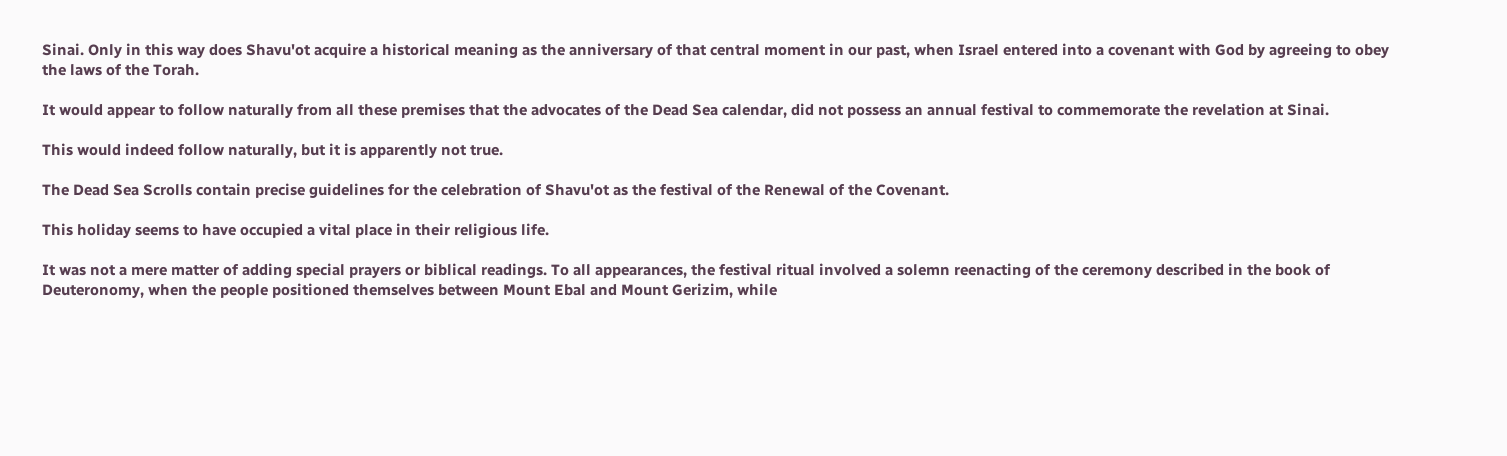Sinai. Only in this way does Shavu'ot acquire a historical meaning as the anniversary of that central moment in our past, when Israel entered into a covenant with God by agreeing to obey the laws of the Torah.

It would appear to follow naturally from all these premises that the advocates of the Dead Sea calendar, did not possess an annual festival to commemorate the revelation at Sinai.

This would indeed follow naturally, but it is apparently not true.

The Dead Sea Scrolls contain precise guidelines for the celebration of Shavu'ot as the festival of the Renewal of the Covenant.

This holiday seems to have occupied a vital place in their religious life.

It was not a mere matter of adding special prayers or biblical readings. To all appearances, the festival ritual involved a solemn reenacting of the ceremony described in the book of Deuteronomy, when the people positioned themselves between Mount Ebal and Mount Gerizim, while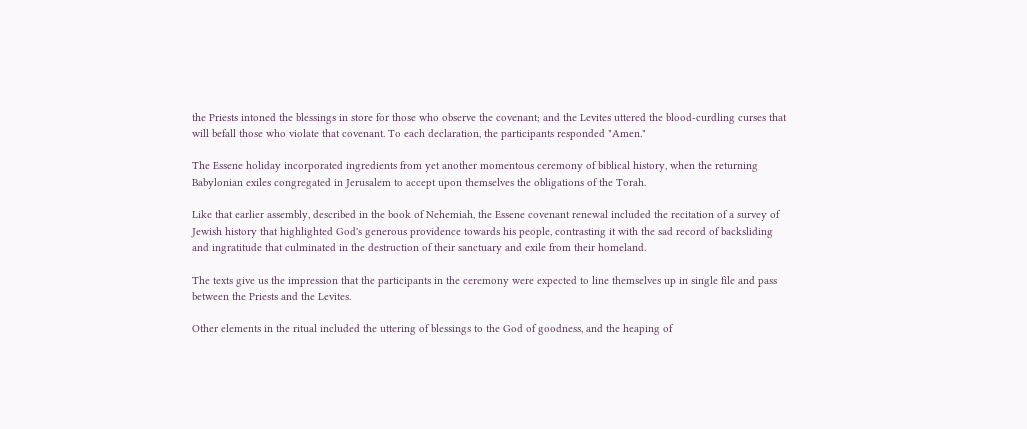the Priests intoned the blessings in store for those who observe the covenant; and the Levites uttered the blood-curdling curses that will befall those who violate that covenant. To each declaration, the participants responded "Amen."

The Essene holiday incorporated ingredients from yet another momentous ceremony of biblical history, when the returning Babylonian exiles congregated in Jerusalem to accept upon themselves the obligations of the Torah.

Like that earlier assembly, described in the book of Nehemiah, the Essene covenant renewal included the recitation of a survey of Jewish history that highlighted God's generous providence towards his people, contrasting it with the sad record of backsliding and ingratitude that culminated in the destruction of their sanctuary and exile from their homeland.

The texts give us the impression that the participants in the ceremony were expected to line themselves up in single file and pass between the Priests and the Levites.

Other elements in the ritual included the uttering of blessings to the God of goodness, and the heaping of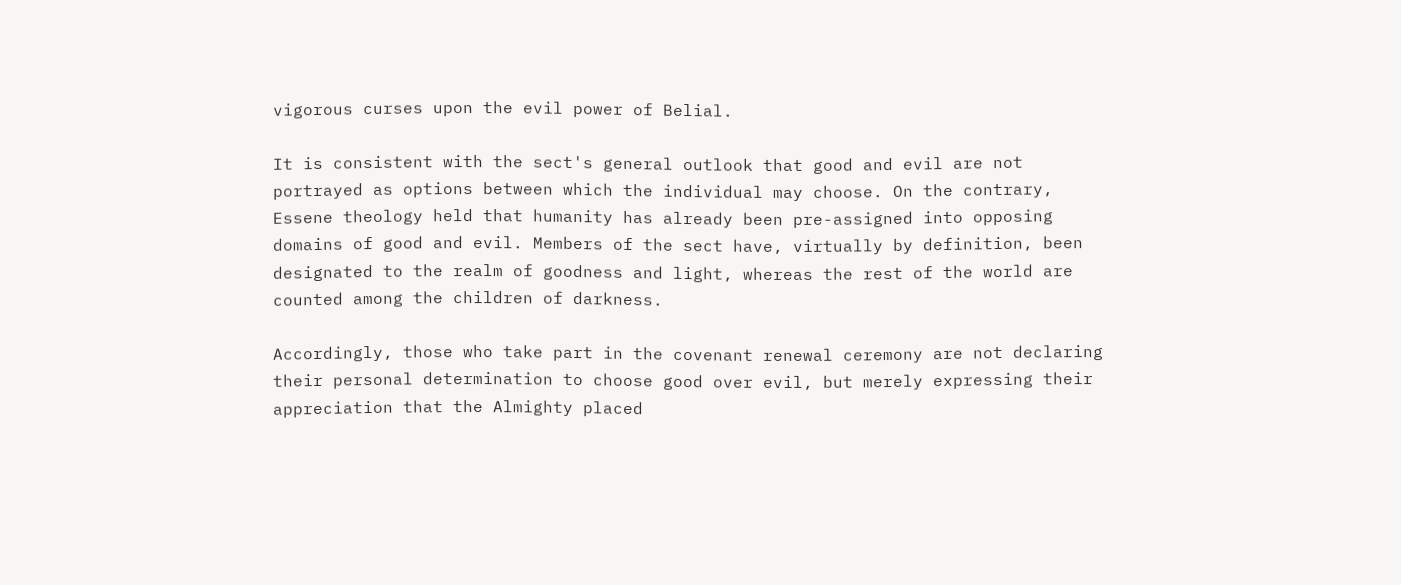vigorous curses upon the evil power of Belial.

It is consistent with the sect's general outlook that good and evil are not portrayed as options between which the individual may choose. On the contrary, Essene theology held that humanity has already been pre-assigned into opposing domains of good and evil. Members of the sect have, virtually by definition, been designated to the realm of goodness and light, whereas the rest of the world are counted among the children of darkness.

Accordingly, those who take part in the covenant renewal ceremony are not declaring their personal determination to choose good over evil, but merely expressing their appreciation that the Almighty placed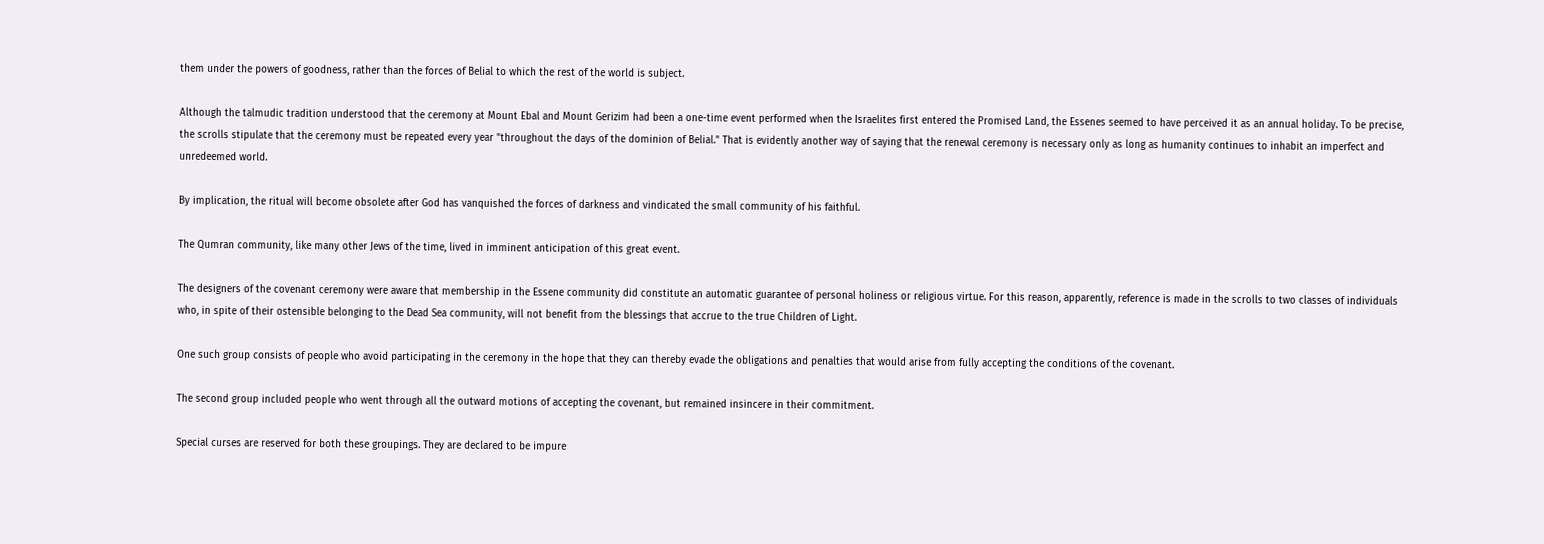them under the powers of goodness, rather than the forces of Belial to which the rest of the world is subject.

Although the talmudic tradition understood that the ceremony at Mount Ebal and Mount Gerizim had been a one-time event performed when the Israelites first entered the Promised Land, the Essenes seemed to have perceived it as an annual holiday. To be precise, the scrolls stipulate that the ceremony must be repeated every year "throughout the days of the dominion of Belial." That is evidently another way of saying that the renewal ceremony is necessary only as long as humanity continues to inhabit an imperfect and unredeemed world.

By implication, the ritual will become obsolete after God has vanquished the forces of darkness and vindicated the small community of his faithful.

The Qumran community, like many other Jews of the time, lived in imminent anticipation of this great event.

The designers of the covenant ceremony were aware that membership in the Essene community did constitute an automatic guarantee of personal holiness or religious virtue. For this reason, apparently, reference is made in the scrolls to two classes of individuals who, in spite of their ostensible belonging to the Dead Sea community, will not benefit from the blessings that accrue to the true Children of Light.

One such group consists of people who avoid participating in the ceremony in the hope that they can thereby evade the obligations and penalties that would arise from fully accepting the conditions of the covenant.

The second group included people who went through all the outward motions of accepting the covenant, but remained insincere in their commitment.

Special curses are reserved for both these groupings. They are declared to be impure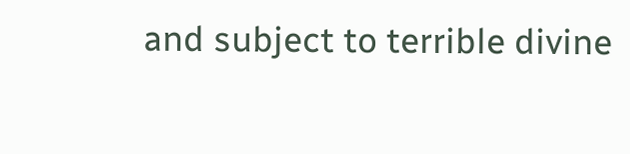and subject to terrible divine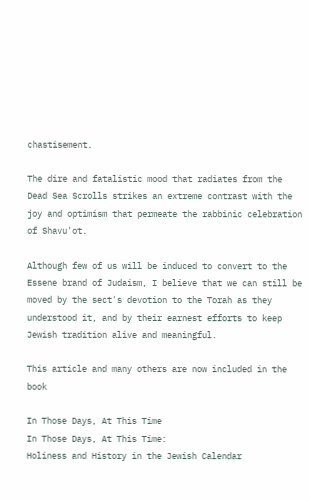chastisement.

The dire and fatalistic mood that radiates from the Dead Sea Scrolls strikes an extreme contrast with the joy and optimism that permeate the rabbinic celebration of Shavu'ot.

Although few of us will be induced to convert to the Essene brand of Judaism, I believe that we can still be moved by the sect's devotion to the Torah as they understood it, and by their earnest efforts to keep Jewish tradition alive and meaningful.

This article and many others are now included in the book

In Those Days, At This Time
In Those Days, At This Time:
Holiness and History in the Jewish Calendar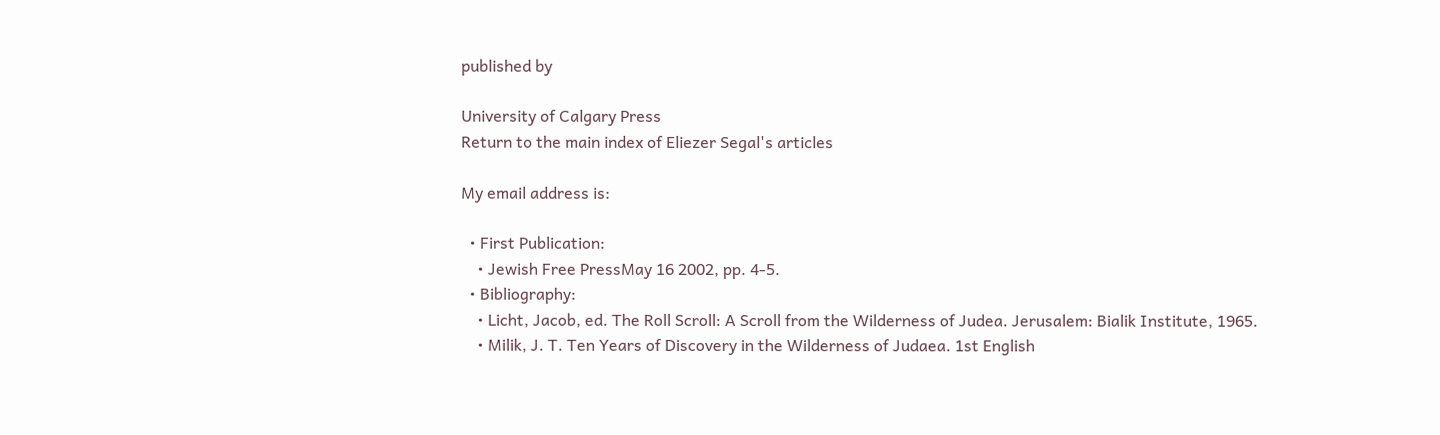published by

University of Calgary Press
Return to the main index of Eliezer Segal's articles

My email address is:

  • First Publication:
    • Jewish Free PressMay 16 2002, pp. 4-5.
  • Bibliography:
    • Licht, Jacob, ed. The Roll Scroll: A Scroll from the Wilderness of Judea. Jerusalem: Bialik Institute, 1965.
    • Milik, J. T. Ten Years of Discovery in the Wilderness of Judaea. 1st English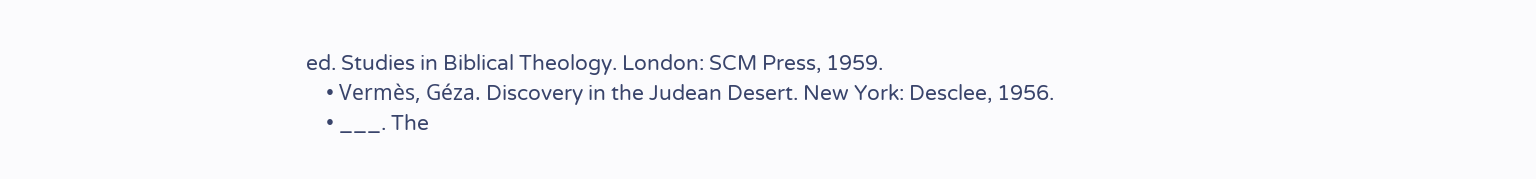ed. Studies in Biblical Theology. London: SCM Press, 1959.
    • Vermès, Géza. Discovery in the Judean Desert. New York: Desclee, 1956.
    • ___. The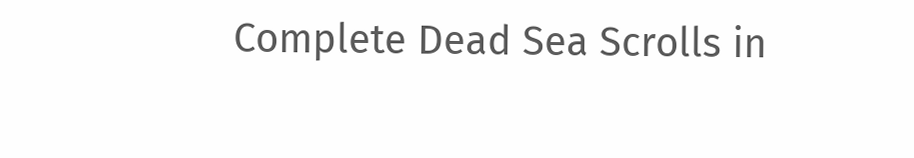Complete Dead Sea Scrolls in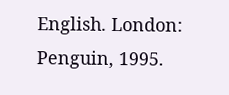English. London: Penguin, 1995.